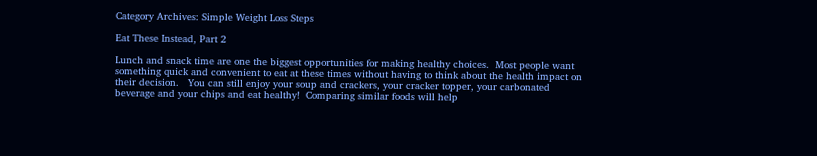Category Archives: Simple Weight Loss Steps

Eat These Instead, Part 2

Lunch and snack time are one the biggest opportunities for making healthy choices.  Most people want something quick and convenient to eat at these times without having to think about the health impact on their decision.   You can still enjoy your soup and crackers, your cracker topper, your carbonated beverage and your chips and eat healthy!  Comparing similar foods will help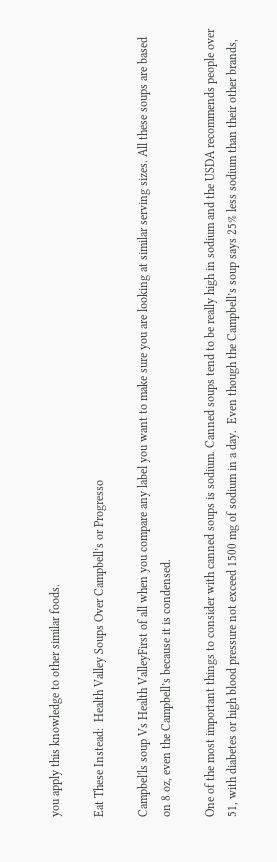you apply this knowledge to other similar foods.

Eat These Instead:  Health Valley Soups Over Campbell’s or Progresso

Campbel'ls soup Vs Health ValleyFirst of all when you compare any label you want to make sure you are looking at similar serving sizes. All these soups are based on 8 oz, even the Campbell’s because it is condensed.

One of the most important things to consider with canned soups is sodium. Canned soups tend to be really high in sodium and the USDA recommends people over 51, with diabetes or high blood pressure not exceed 1500 mg of sodium in a day.  Even though the Campbell’s soup says 25% less sodium than their other brands,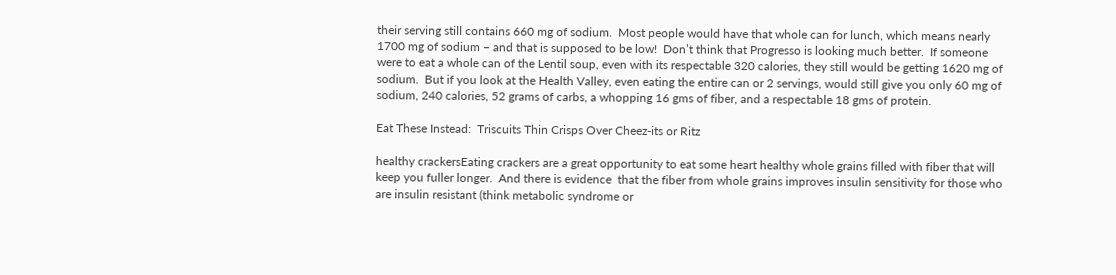their serving still contains 660 mg of sodium.  Most people would have that whole can for lunch, which means nearly 1700 mg of sodium – and that is supposed to be low!  Don’t think that Progresso is looking much better.  If someone were to eat a whole can of the Lentil soup, even with its respectable 320 calories, they still would be getting 1620 mg of sodium.  But if you look at the Health Valley, even eating the entire can or 2 servings, would still give you only 60 mg of sodium, 240 calories, 52 grams of carbs, a whopping 16 gms of fiber, and a respectable 18 gms of protein.

Eat These Instead:  Triscuits Thin Crisps Over Cheez-its or Ritz

healthy crackersEating crackers are a great opportunity to eat some heart healthy whole grains filled with fiber that will keep you fuller longer.  And there is evidence  that the fiber from whole grains improves insulin sensitivity for those who are insulin resistant (think metabolic syndrome or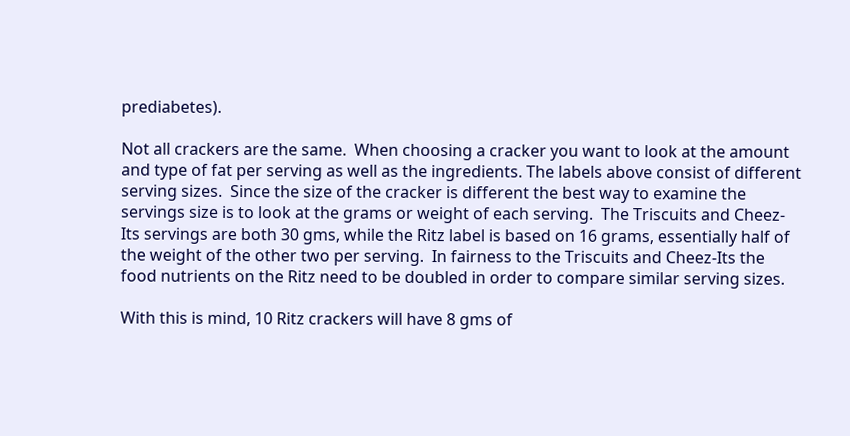prediabetes).

Not all crackers are the same.  When choosing a cracker you want to look at the amount and type of fat per serving as well as the ingredients. The labels above consist of different serving sizes.  Since the size of the cracker is different the best way to examine the servings size is to look at the grams or weight of each serving.  The Triscuits and Cheez-Its servings are both 30 gms, while the Ritz label is based on 16 grams, essentially half of the weight of the other two per serving.  In fairness to the Triscuits and Cheez-Its the food nutrients on the Ritz need to be doubled in order to compare similar serving sizes.

With this is mind, 10 Ritz crackers will have 8 gms of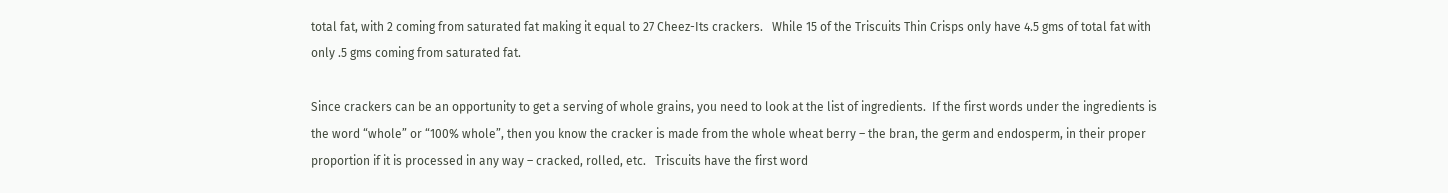total fat, with 2 coming from saturated fat making it equal to 27 Cheez-Its crackers.   While 15 of the Triscuits Thin Crisps only have 4.5 gms of total fat with only .5 gms coming from saturated fat.

Since crackers can be an opportunity to get a serving of whole grains, you need to look at the list of ingredients.  If the first words under the ingredients is the word “whole” or “100% whole”, then you know the cracker is made from the whole wheat berry – the bran, the germ and endosperm, in their proper proportion if it is processed in any way – cracked, rolled, etc.   Triscuits have the first word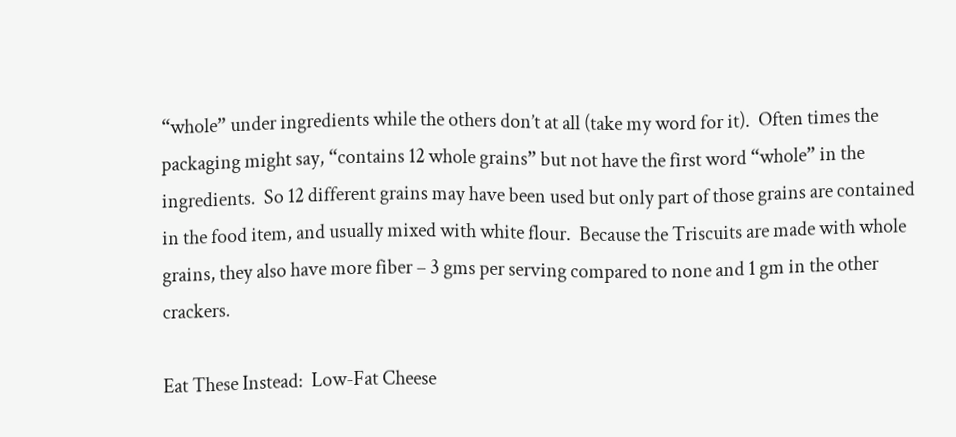“whole” under ingredients while the others don’t at all (take my word for it).  Often times the packaging might say, “contains 12 whole grains” but not have the first word “whole” in the ingredients.  So 12 different grains may have been used but only part of those grains are contained in the food item, and usually mixed with white flour.  Because the Triscuits are made with whole grains, they also have more fiber – 3 gms per serving compared to none and 1 gm in the other crackers.

Eat These Instead:  Low-Fat Cheese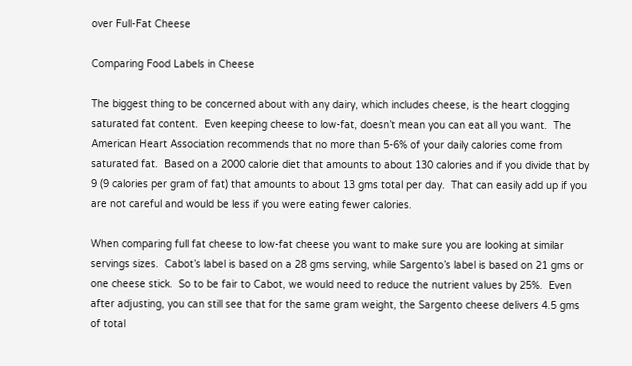over Full-Fat Cheese

Comparing Food Labels in Cheese

The biggest thing to be concerned about with any dairy, which includes cheese, is the heart clogging saturated fat content.  Even keeping cheese to low-fat, doesn’t mean you can eat all you want.  The American Heart Association recommends that no more than 5-6% of your daily calories come from saturated fat.  Based on a 2000 calorie diet that amounts to about 130 calories and if you divide that by 9 (9 calories per gram of fat) that amounts to about 13 gms total per day.  That can easily add up if you are not careful and would be less if you were eating fewer calories.

When comparing full fat cheese to low-fat cheese you want to make sure you are looking at similar servings sizes.  Cabot’s label is based on a 28 gms serving, while Sargento’s label is based on 21 gms or one cheese stick.  So to be fair to Cabot, we would need to reduce the nutrient values by 25%.  Even after adjusting, you can still see that for the same gram weight, the Sargento cheese delivers 4.5 gms of total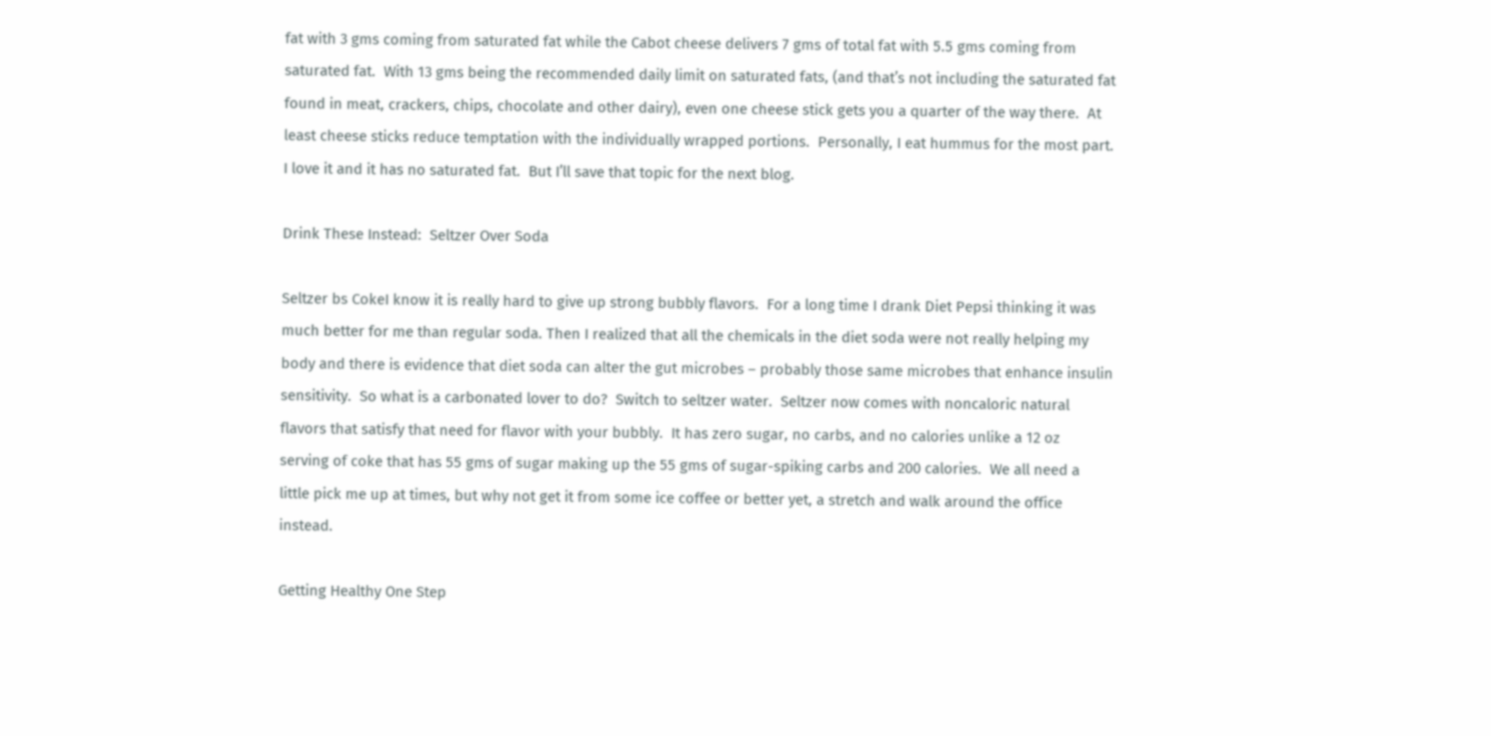fat with 3 gms coming from saturated fat while the Cabot cheese delivers 7 gms of total fat with 5.5 gms coming from saturated fat.  With 13 gms being the recommended daily limit on saturated fats, (and that’s not including the saturated fat found in meat, crackers, chips, chocolate and other dairy), even one cheese stick gets you a quarter of the way there.  At least cheese sticks reduce temptation with the individually wrapped portions.  Personally, I eat hummus for the most part.  I love it and it has no saturated fat.  But I’ll save that topic for the next blog.

Drink These Instead:  Seltzer Over Soda

Seltzer bs CokeI know it is really hard to give up strong bubbly flavors.  For a long time I drank Diet Pepsi thinking it was much better for me than regular soda. Then I realized that all the chemicals in the diet soda were not really helping my body and there is evidence that diet soda can alter the gut microbes – probably those same microbes that enhance insulin sensitivity.  So what is a carbonated lover to do?  Switch to seltzer water.  Seltzer now comes with noncaloric natural flavors that satisfy that need for flavor with your bubbly.  It has zero sugar, no carbs, and no calories unlike a 12 oz serving of coke that has 55 gms of sugar making up the 55 gms of sugar-spiking carbs and 200 calories.  We all need a little pick me up at times, but why not get it from some ice coffee or better yet, a stretch and walk around the office instead.

Getting Healthy One Step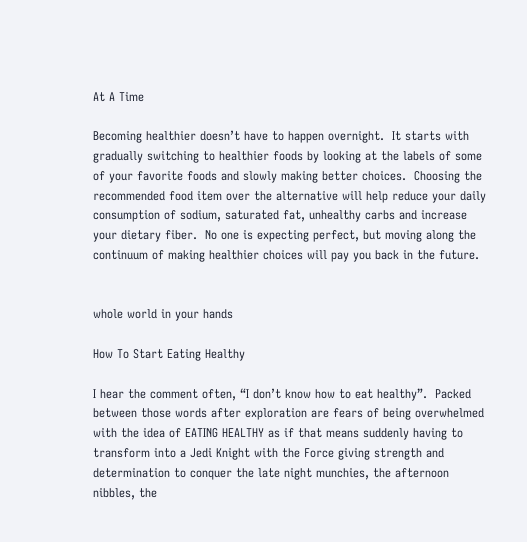At A Time

Becoming healthier doesn’t have to happen overnight.  It starts with gradually switching to healthier foods by looking at the labels of some of your favorite foods and slowly making better choices.  Choosing the recommended food item over the alternative will help reduce your daily consumption of sodium, saturated fat, unhealthy carbs and increase your dietary fiber.  No one is expecting perfect, but moving along the continuum of making healthier choices will pay you back in the future.


whole world in your hands

How To Start Eating Healthy

I hear the comment often, “I don’t know how to eat healthy”.  Packed between those words after exploration are fears of being overwhelmed with the idea of EATING HEALTHY as if that means suddenly having to transform into a Jedi Knight with the Force giving strength and determination to conquer the late night munchies, the afternoon nibbles, the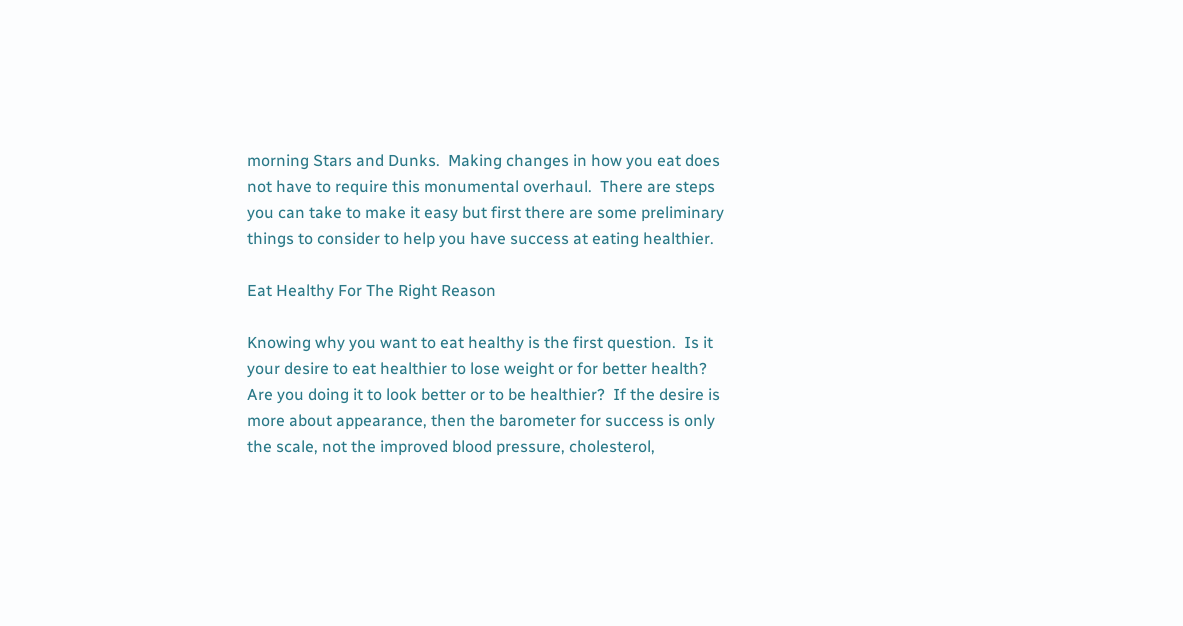morning Stars and Dunks.  Making changes in how you eat does not have to require this monumental overhaul.  There are steps you can take to make it easy but first there are some preliminary things to consider to help you have success at eating healthier.

Eat Healthy For The Right Reason

Knowing why you want to eat healthy is the first question.  Is it your desire to eat healthier to lose weight or for better health?  Are you doing it to look better or to be healthier?  If the desire is more about appearance, then the barometer for success is only the scale, not the improved blood pressure, cholesterol,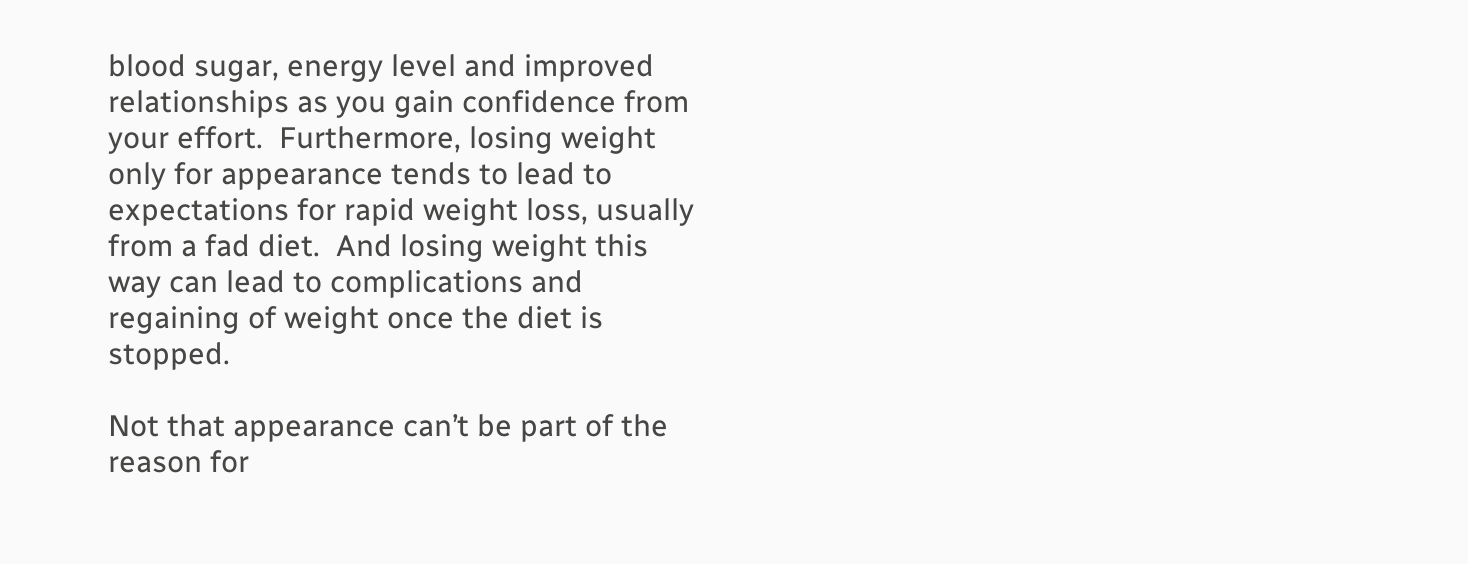blood sugar, energy level and improved relationships as you gain confidence from your effort.  Furthermore, losing weight only for appearance tends to lead to expectations for rapid weight loss, usually from a fad diet.  And losing weight this way can lead to complications and regaining of weight once the diet is stopped.

Not that appearance can’t be part of the reason for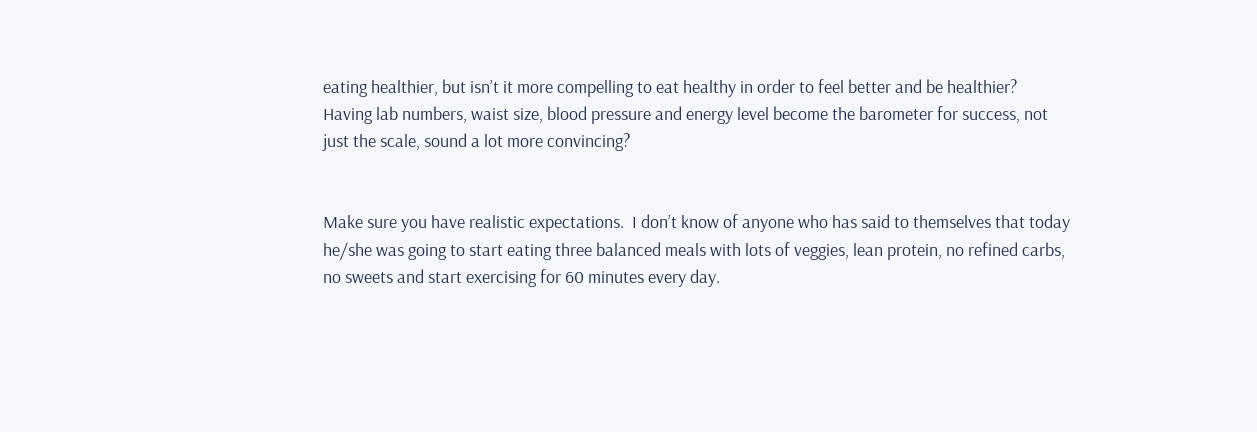eating healthier, but isn’t it more compelling to eat healthy in order to feel better and be healthier?  Having lab numbers, waist size, blood pressure and energy level become the barometer for success, not just the scale, sound a lot more convincing?


Make sure you have realistic expectations.  I don’t know of anyone who has said to themselves that today he/she was going to start eating three balanced meals with lots of veggies, lean protein, no refined carbs, no sweets and start exercising for 60 minutes every day.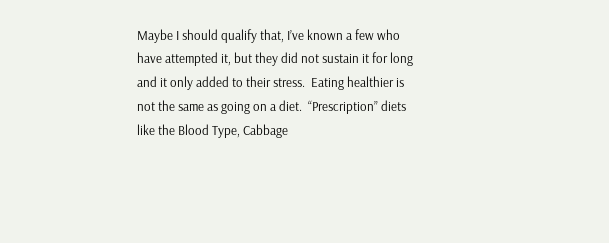Maybe I should qualify that, I’ve known a few who have attempted it, but they did not sustain it for long and it only added to their stress.  Eating healthier is not the same as going on a diet.  “Prescription” diets like the Blood Type, Cabbage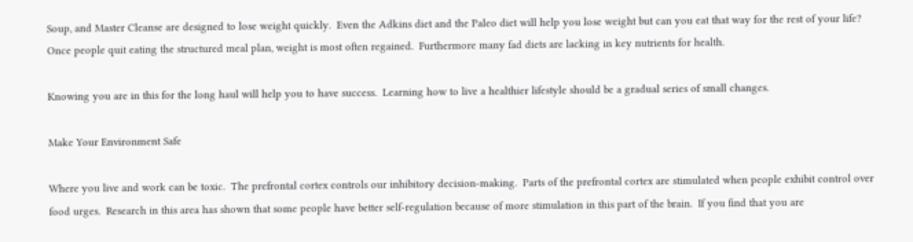Soup, and Master Cleanse are designed to lose weight quickly.  Even the Adkins diet and the Paleo diet will help you lose weight but can you eat that way for the rest of your life?  Once people quit eating the structured meal plan, weight is most often regained.  Furthermore many fad diets are lacking in key nutrients for health.

Knowing you are in this for the long haul will help you to have success.  Learning how to live a healthier lifestyle should be a gradual series of small changes.

Make Your Environment Safe

Where you live and work can be toxic.  The prefrontal cortex controls our inhibitory decision-making.  Parts of the prefrontal cortex are stimulated when people exhibit control over food urges.  Research in this area has shown that some people have better self-regulation because of more stimulation in this part of the brain.  If you find that you are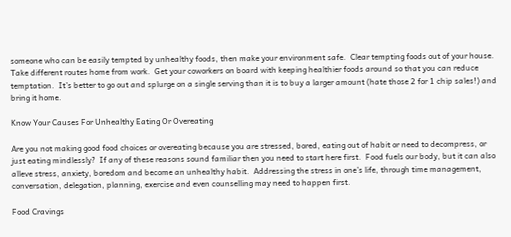someone who can be easily tempted by unhealthy foods, then make your environment safe.  Clear tempting foods out of your house.  Take different routes home from work.  Get your coworkers on board with keeping healthier foods around so that you can reduce temptation.  It’s better to go out and splurge on a single serving than it is to buy a larger amount (hate those 2 for 1 chip sales!) and bring it home.

Know Your Causes For Unhealthy Eating Or Overeating

Are you not making good food choices or overeating because you are stressed, bored, eating out of habit or need to decompress, or just eating mindlessly?  If any of these reasons sound familiar then you need to start here first.  Food fuels our body, but it can also alleve stress, anxiety, boredom and become an unhealthy habit.  Addressing the stress in one’s life, through time management, conversation, delegation, planning, exercise and even counselling may need to happen first.

Food Cravings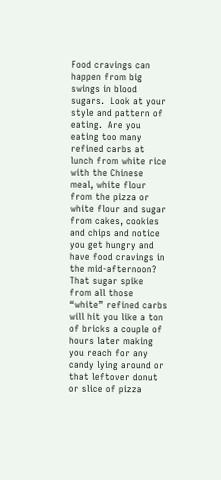Food cravings can happen from big swings in blood sugars.  Look at your style and pattern of eating.  Are you eating too many refined carbs at lunch from white rice with the Chinese meal, white flour from the pizza or white flour and sugar from cakes, cookies and chips and notice you get hungry and have food cravings in the mid-afternoon?  That sugar spike from all those “white” refined carbs will hit you like a ton of bricks a couple of hours later making you reach for any candy lying around or that leftover donut or slice of pizza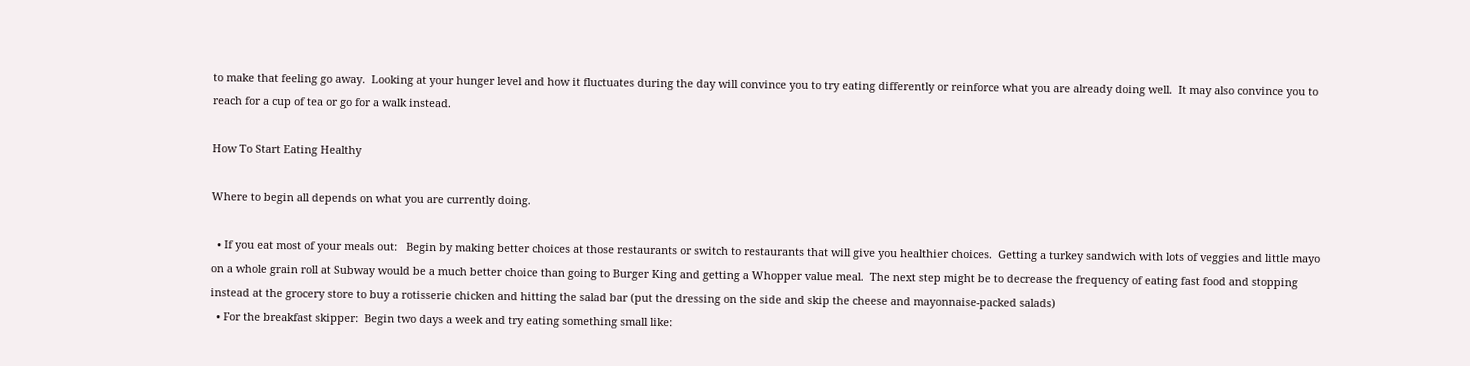to make that feeling go away.  Looking at your hunger level and how it fluctuates during the day will convince you to try eating differently or reinforce what you are already doing well.  It may also convince you to reach for a cup of tea or go for a walk instead.

How To Start Eating Healthy

Where to begin all depends on what you are currently doing.

  • If you eat most of your meals out:   Begin by making better choices at those restaurants or switch to restaurants that will give you healthier choices.  Getting a turkey sandwich with lots of veggies and little mayo on a whole grain roll at Subway would be a much better choice than going to Burger King and getting a Whopper value meal.  The next step might be to decrease the frequency of eating fast food and stopping instead at the grocery store to buy a rotisserie chicken and hitting the salad bar (put the dressing on the side and skip the cheese and mayonnaise-packed salads)
  • For the breakfast skipper:  Begin two days a week and try eating something small like: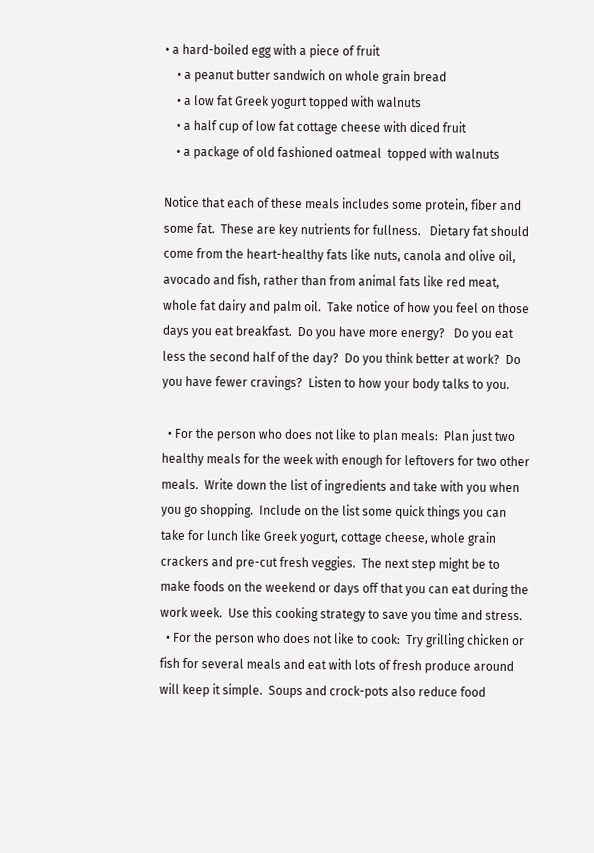• a hard-boiled egg with a piece of fruit
    • a peanut butter sandwich on whole grain bread
    • a low fat Greek yogurt topped with walnuts
    • a half cup of low fat cottage cheese with diced fruit
    • a package of old fashioned oatmeal  topped with walnuts

Notice that each of these meals includes some protein, fiber and some fat.  These are key nutrients for fullness.   Dietary fat should come from the heart-healthy fats like nuts, canola and olive oil, avocado and fish, rather than from animal fats like red meat, whole fat dairy and palm oil.  Take notice of how you feel on those days you eat breakfast.  Do you have more energy?   Do you eat less the second half of the day?  Do you think better at work?  Do you have fewer cravings?  Listen to how your body talks to you.

  • For the person who does not like to plan meals:  Plan just two healthy meals for the week with enough for leftovers for two other meals.  Write down the list of ingredients and take with you when you go shopping.  Include on the list some quick things you can take for lunch like Greek yogurt, cottage cheese, whole grain crackers and pre-cut fresh veggies.  The next step might be to make foods on the weekend or days off that you can eat during the work week.  Use this cooking strategy to save you time and stress.
  • For the person who does not like to cook:  Try grilling chicken or fish for several meals and eat with lots of fresh produce around will keep it simple.  Soups and crock-pots also reduce food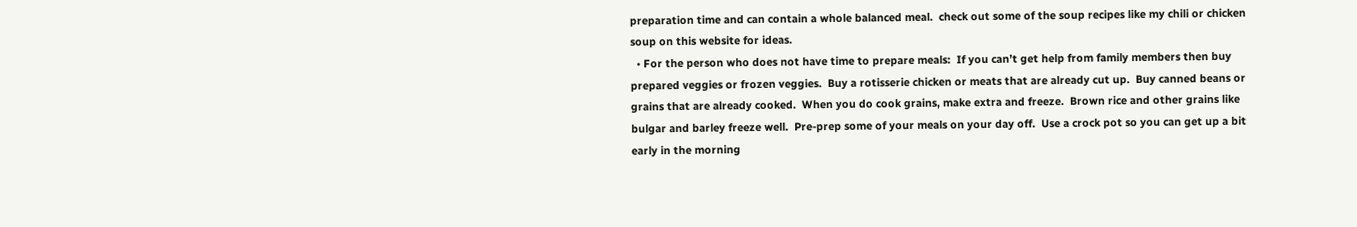preparation time and can contain a whole balanced meal.  check out some of the soup recipes like my chili or chicken soup on this website for ideas.
  • For the person who does not have time to prepare meals:  If you can’t get help from family members then buy prepared veggies or frozen veggies.  Buy a rotisserie chicken or meats that are already cut up.  Buy canned beans or grains that are already cooked.  When you do cook grains, make extra and freeze.  Brown rice and other grains like bulgar and barley freeze well.  Pre-prep some of your meals on your day off.  Use a crock pot so you can get up a bit early in the morning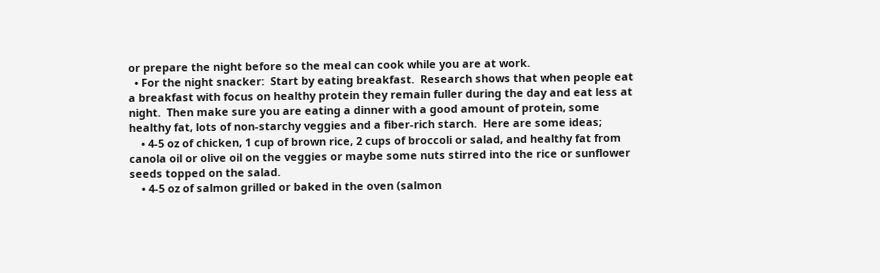or prepare the night before so the meal can cook while you are at work.
  • For the night snacker:  Start by eating breakfast.  Research shows that when people eat a breakfast with focus on healthy protein they remain fuller during the day and eat less at night.  Then make sure you are eating a dinner with a good amount of protein, some healthy fat, lots of non-starchy veggies and a fiber-rich starch.  Here are some ideas;
    • 4-5 oz of chicken, 1 cup of brown rice, 2 cups of broccoli or salad, and healthy fat from canola oil or olive oil on the veggies or maybe some nuts stirred into the rice or sunflower seeds topped on the salad.
    • 4-5 oz of salmon grilled or baked in the oven (salmon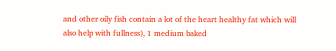and other oily fish contain a lot of the heart healthy fat which will also help with fullness), 1 medium baked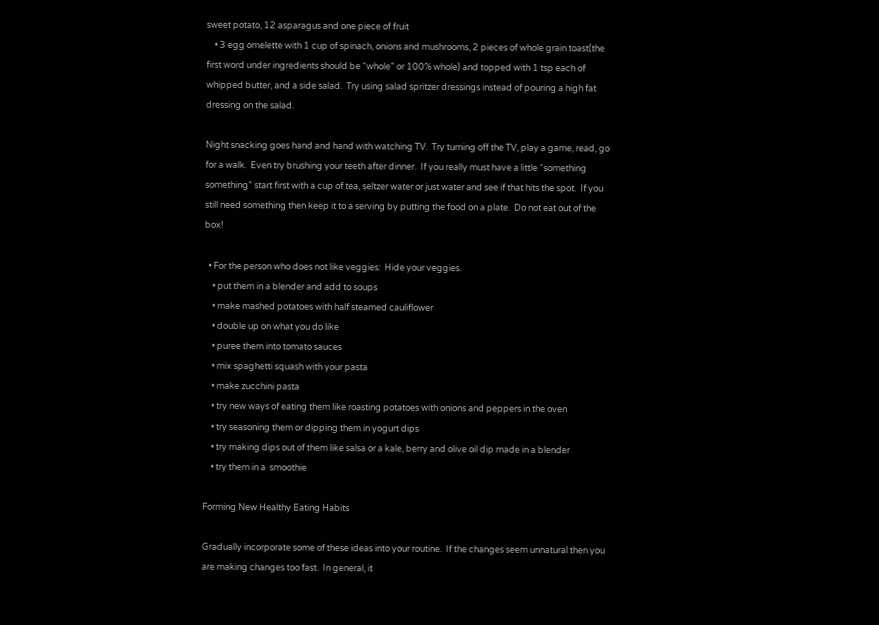sweet potato, 12 asparagus and one piece of fruit
    • 3 egg omelette with 1 cup of spinach, onions and mushrooms, 2 pieces of whole grain toast(the first word under ingredients should be “whole” or 100% whole) and topped with 1 tsp each of whipped butter, and a side salad.  Try using salad spritzer dressings instead of pouring a high fat dressing on the salad.

Night snacking goes hand and hand with watching TV.  Try turning off the TV, play a game, read, go for a walk.  Even try brushing your teeth after dinner.  If you really must have a little “something something” start first with a cup of tea, seltzer water or just water and see if that hits the spot.  If you still need something then keep it to a serving by putting the food on a plate.  Do not eat out of the box!

  • For the person who does not like veggies:  Hide your veggies.
    • put them in a blender and add to soups
    • make mashed potatoes with half steamed cauliflower
    • double up on what you do like
    • puree them into tomato sauces
    • mix spaghetti squash with your pasta
    • make zucchini pasta
    • try new ways of eating them like roasting potatoes with onions and peppers in the oven
    • try seasoning them or dipping them in yogurt dips
    • try making dips out of them like salsa or a kale, berry and olive oil dip made in a blender
    • try them in a  smoothie

Forming New Healthy Eating Habits

Gradually incorporate some of these ideas into your routine.  If the changes seem unnatural then you are making changes too fast.  In general, it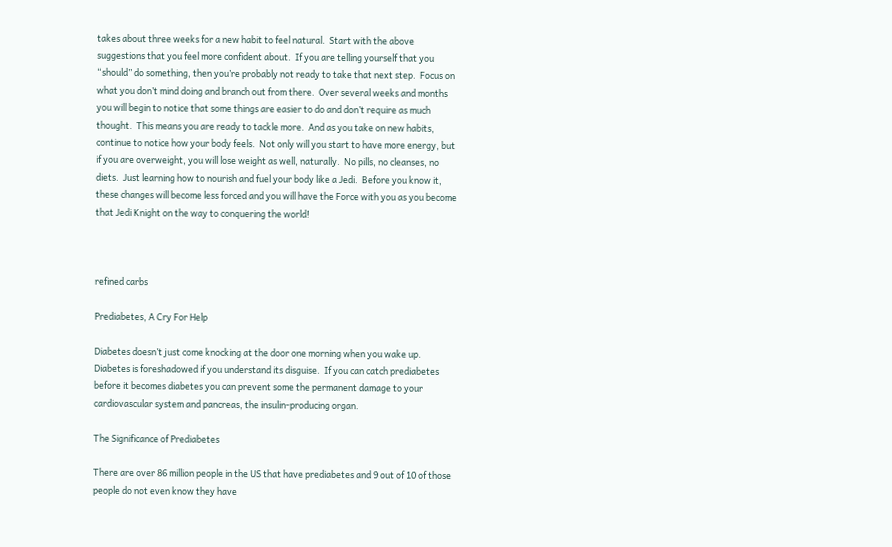takes about three weeks for a new habit to feel natural.  Start with the above suggestions that you feel more confident about.  If you are telling yourself that you “should” do something, then you’re probably not ready to take that next step.  Focus on what you don’t mind doing and branch out from there.  Over several weeks and months you will begin to notice that some things are easier to do and don’t require as much thought.  This means you are ready to tackle more.  And as you take on new habits, continue to notice how your body feels.  Not only will you start to have more energy, but if you are overweight, you will lose weight as well, naturally.  No pills, no cleanses, no diets.  Just learning how to nourish and fuel your body like a Jedi.  Before you know it, these changes will become less forced and you will have the Force with you as you become that Jedi Knight on the way to conquering the world!



refined carbs

Prediabetes, A Cry For Help

Diabetes doesn’t just come knocking at the door one morning when you wake up.  Diabetes is foreshadowed if you understand its disguise.  If you can catch prediabetes before it becomes diabetes you can prevent some the permanent damage to your cardiovascular system and pancreas, the insulin-producing organ.

The Significance of Prediabetes

There are over 86 million people in the US that have prediabetes and 9 out of 10 of those people do not even know they have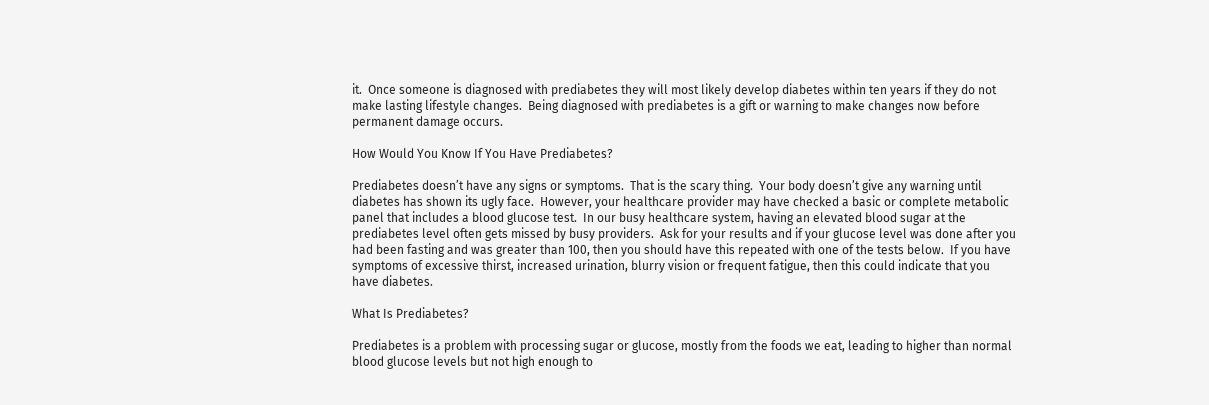it.  Once someone is diagnosed with prediabetes they will most likely develop diabetes within ten years if they do not make lasting lifestyle changes.  Being diagnosed with prediabetes is a gift or warning to make changes now before permanent damage occurs.

How Would You Know If You Have Prediabetes?

Prediabetes doesn’t have any signs or symptoms.  That is the scary thing.  Your body doesn’t give any warning until diabetes has shown its ugly face.  However, your healthcare provider may have checked a basic or complete metabolic panel that includes a blood glucose test.  In our busy healthcare system, having an elevated blood sugar at the prediabetes level often gets missed by busy providers.  Ask for your results and if your glucose level was done after you had been fasting and was greater than 100, then you should have this repeated with one of the tests below.  If you have symptoms of excessive thirst, increased urination, blurry vision or frequent fatigue, then this could indicate that you have diabetes.

What Is Prediabetes?

Prediabetes is a problem with processing sugar or glucose, mostly from the foods we eat, leading to higher than normal blood glucose levels but not high enough to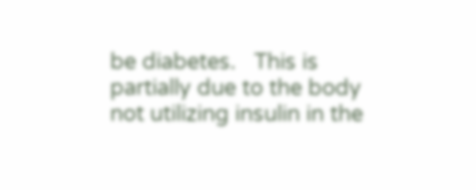be diabetes.   This is partially due to the body not utilizing insulin in the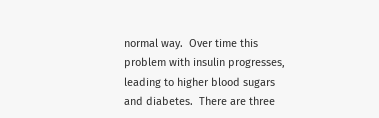normal way.  Over time this problem with insulin progresses, leading to higher blood sugars and diabetes.  There are three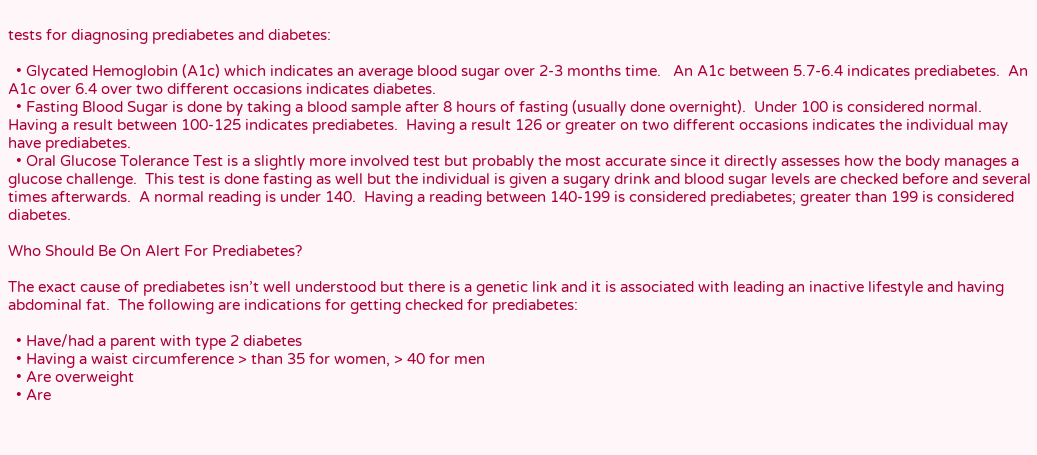tests for diagnosing prediabetes and diabetes:

  • Glycated Hemoglobin (A1c) which indicates an average blood sugar over 2-3 months time.   An A1c between 5.7-6.4 indicates prediabetes.  An A1c over 6.4 over two different occasions indicates diabetes.
  • Fasting Blood Sugar is done by taking a blood sample after 8 hours of fasting (usually done overnight).  Under 100 is considered normal.  Having a result between 100-125 indicates prediabetes.  Having a result 126 or greater on two different occasions indicates the individual may have prediabetes.
  • Oral Glucose Tolerance Test is a slightly more involved test but probably the most accurate since it directly assesses how the body manages a glucose challenge.  This test is done fasting as well but the individual is given a sugary drink and blood sugar levels are checked before and several times afterwards.  A normal reading is under 140.  Having a reading between 140-199 is considered prediabetes; greater than 199 is considered diabetes.

Who Should Be On Alert For Prediabetes?

The exact cause of prediabetes isn’t well understood but there is a genetic link and it is associated with leading an inactive lifestyle and having abdominal fat.  The following are indications for getting checked for prediabetes:

  • Have/had a parent with type 2 diabetes
  • Having a waist circumference > than 35 for women, > 40 for men
  • Are overweight
  • Are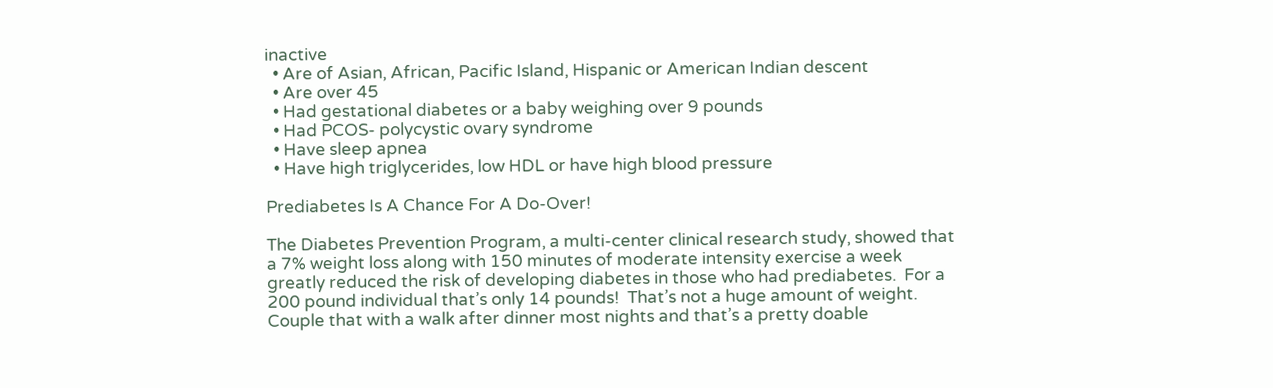inactive
  • Are of Asian, African, Pacific Island, Hispanic or American Indian descent
  • Are over 45
  • Had gestational diabetes or a baby weighing over 9 pounds
  • Had PCOS- polycystic ovary syndrome
  • Have sleep apnea
  • Have high triglycerides, low HDL or have high blood pressure

Prediabetes Is A Chance For A Do-Over!

The Diabetes Prevention Program, a multi-center clinical research study, showed that a 7% weight loss along with 150 minutes of moderate intensity exercise a week greatly reduced the risk of developing diabetes in those who had prediabetes.  For a 200 pound individual that’s only 14 pounds!  That’s not a huge amount of weight.  Couple that with a walk after dinner most nights and that’s a pretty doable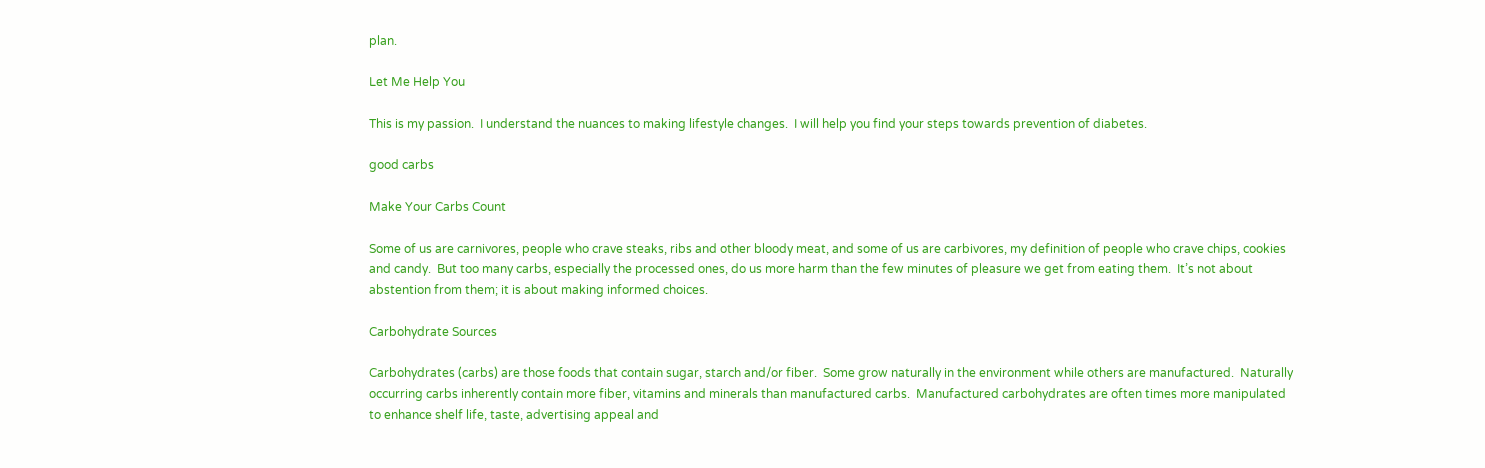plan.

Let Me Help You

This is my passion.  I understand the nuances to making lifestyle changes.  I will help you find your steps towards prevention of diabetes.

good carbs

Make Your Carbs Count

Some of us are carnivores, people who crave steaks, ribs and other bloody meat, and some of us are carbivores, my definition of people who crave chips, cookies and candy.  But too many carbs, especially the processed ones, do us more harm than the few minutes of pleasure we get from eating them.  It’s not about abstention from them; it is about making informed choices.

Carbohydrate Sources

Carbohydrates (carbs) are those foods that contain sugar, starch and/or fiber.  Some grow naturally in the environment while others are manufactured.  Naturally occurring carbs inherently contain more fiber, vitamins and minerals than manufactured carbs.  Manufactured carbohydrates are often times more manipulated to enhance shelf life, taste, advertising appeal and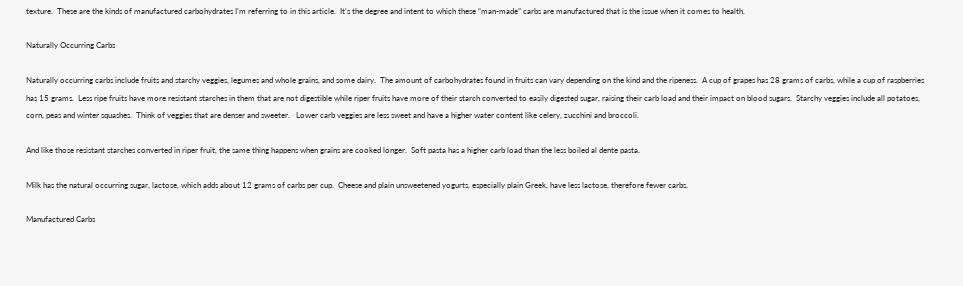texture.  These are the kinds of manufactured carbohydrates I’m referring to in this article.  It’s the degree and intent to which these “man-made” carbs are manufactured that is the issue when it comes to health.

Naturally Occurring Carbs

Naturally occurring carbs include fruits and starchy veggies, legumes and whole grains, and some dairy.  The amount of carbohydrates found in fruits can vary depending on the kind and the ripeness.  A cup of grapes has 28 grams of carbs, while a cup of raspberries has 15 grams.  Less ripe fruits have more resistant starches in them that are not digestible while riper fruits have more of their starch converted to easily digested sugar, raising their carb load and their impact on blood sugars.  Starchy veggies include all potatoes, corn, peas and winter squashes.  Think of veggies that are denser and sweeter.   Lower carb veggies are less sweet and have a higher water content like celery, zucchini and broccoli.

And like those resistant starches converted in riper fruit, the same thing happens when grains are cooked longer.  Soft pasta has a higher carb load than the less boiled al dente pasta.

Milk has the natural occurring sugar, lactose, which adds about 12 grams of carbs per cup.  Cheese and plain unsweetened yogurts, especially plain Greek, have less lactose, therefore fewer carbs.

Manufactured Carbs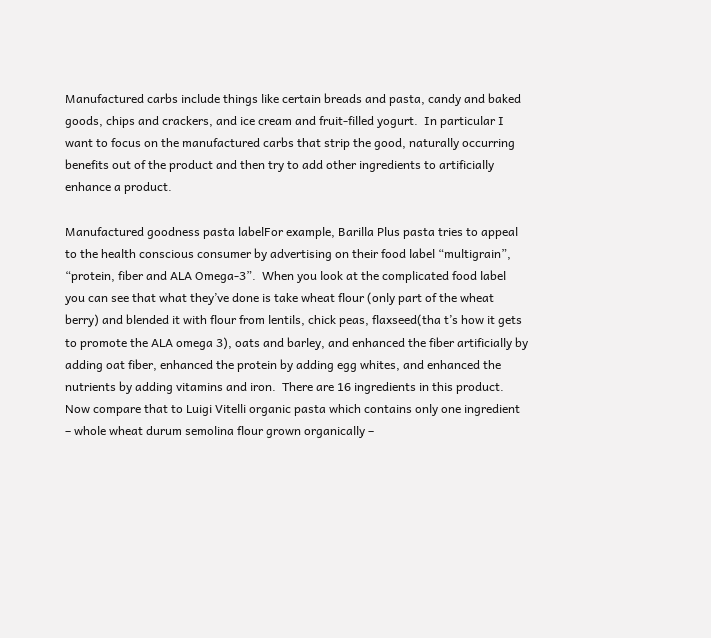Manufactured carbs include things like certain breads and pasta, candy and baked goods, chips and crackers, and ice cream and fruit-filled yogurt.  In particular I want to focus on the manufactured carbs that strip the good, naturally occurring benefits out of the product and then try to add other ingredients to artificially enhance a product.

Manufactured goodness pasta labelFor example, Barilla Plus pasta tries to appeal to the health conscious consumer by advertising on their food label “multigrain”, “protein, fiber and ALA Omega-3”.  When you look at the complicated food label you can see that what they’ve done is take wheat flour (only part of the wheat berry) and blended it with flour from lentils, chick peas, flaxseed(tha t’s how it gets to promote the ALA omega 3), oats and barley, and enhanced the fiber artificially by adding oat fiber, enhanced the protein by adding egg whites, and enhanced the nutrients by adding vitamins and iron.  There are 16 ingredients in this product.  Now compare that to Luigi Vitelli organic pasta which contains only one ingredient – whole wheat durum semolina flour grown organically –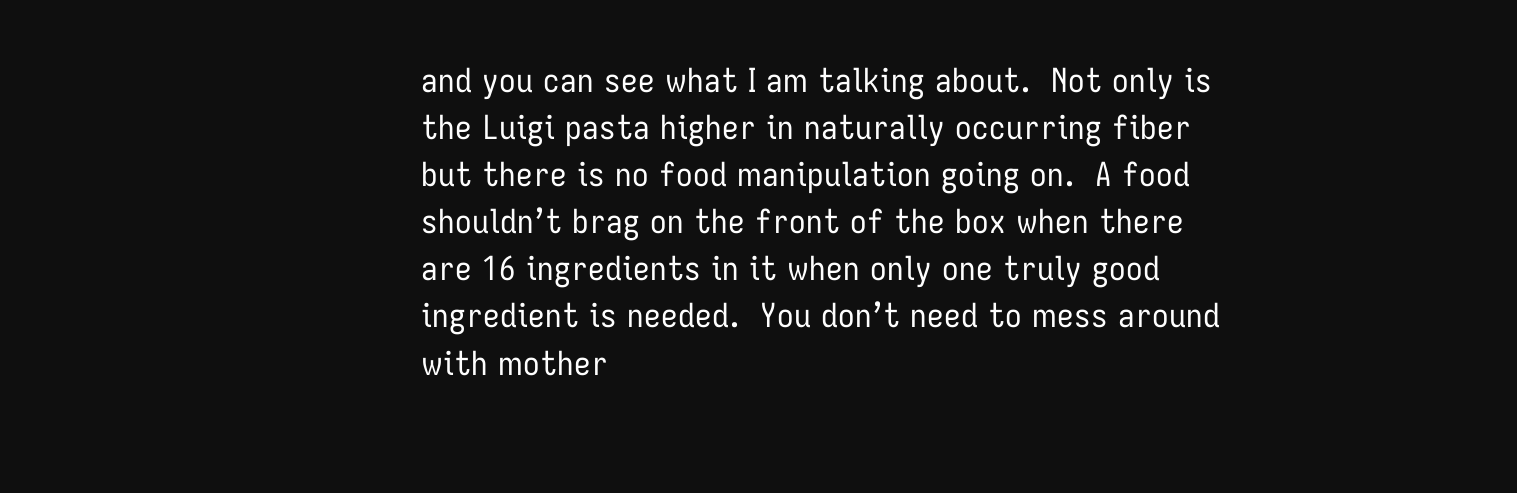and you can see what I am talking about.  Not only is the Luigi pasta higher in naturally occurring fiber but there is no food manipulation going on.  A food shouldn’t brag on the front of the box when there are 16 ingredients in it when only one truly good ingredient is needed.  You don’t need to mess around with mother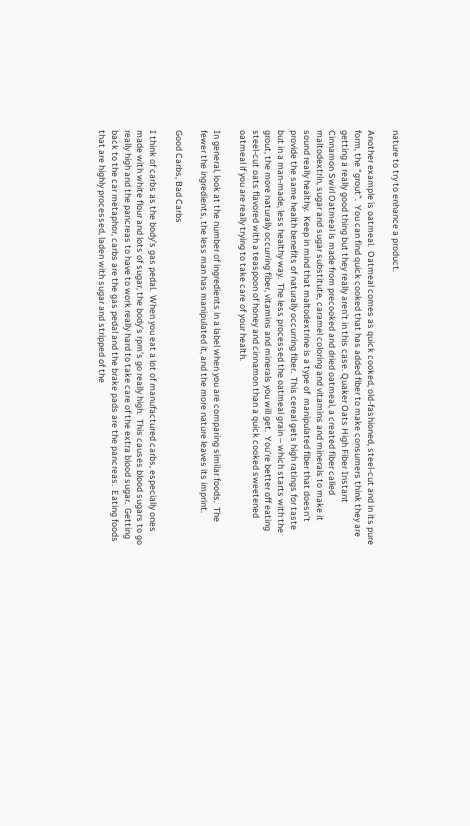nature to try to enhance a product.

Another example is oatmeal.  Oatmeal comes as quick cooked, old-fashioned, steel-cut and in its pure form, the “grout”.  You can find quick cooked that has added fiber to make consumers think they are getting a really good thing but they really aren’t in this case. Quaker Oats High Fiber Instant Cinnamon Swirl Oatmeal is made from precooked and dried oatmeal, a created fiber called maltodextrin, sugar and sugar substitute, caramel coloring and vitamins and minerals to make it sound really healthy.  Keep in mind that maltodextrine is a type of  manipulated fiber that doesn’t provide the same health benefits of naturally occurring fiber.  This cereal gets high ratings for taste but in a man-made, less healthy way.  The less processed the oatmeal grain – which starts with the grout, the more naturally occurring fiber, vitamins and minerals you will get.  You’re better off eating steel-cut oats flavored with a teaspoon of honey and cinnamon than a quick cooked sweetened oatmeal if you are really trying to take care of your health.

In general, look at the number of ingredients in a label when you are comparing similar foods.  The fewer the ingredients, the less man has manipulated it, and the more nature leaves its imprint.

Good Carbs, Bad Carbs

I think of carbs as the body’s gas pedal.  When you eat a lot of manufactured carbs, especially ones made with white flour and lots of sugar, the body’s rpm’s go really high.  This causes blood sugars to go really high and the pancreas to have to work really hard to take care of the extra blood sugar.  Getting back to the car metaphor, carbs are the gas pedal and the brake pads are the pancreas.  Eating foods that are highly processed, laden with sugar and stripped of the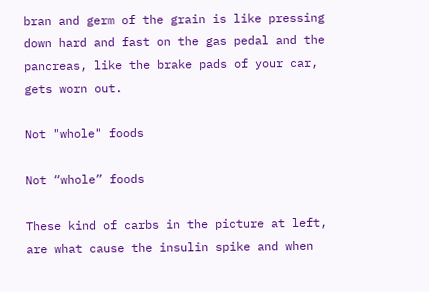bran and germ of the grain is like pressing down hard and fast on the gas pedal and the pancreas, like the brake pads of your car, gets worn out.

Not "whole" foods

Not “whole” foods

These kind of carbs in the picture at left, are what cause the insulin spike and when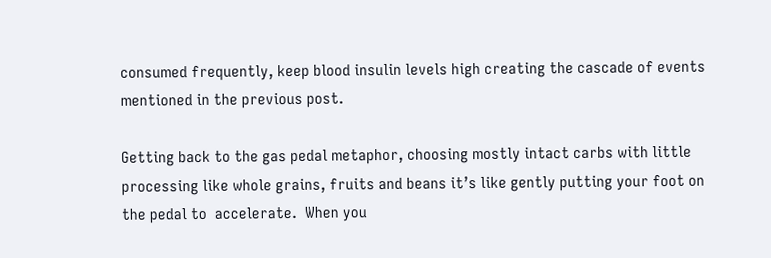consumed frequently, keep blood insulin levels high creating the cascade of events mentioned in the previous post.

Getting back to the gas pedal metaphor, choosing mostly intact carbs with little processing like whole grains, fruits and beans it’s like gently putting your foot on the pedal to  accelerate.  When you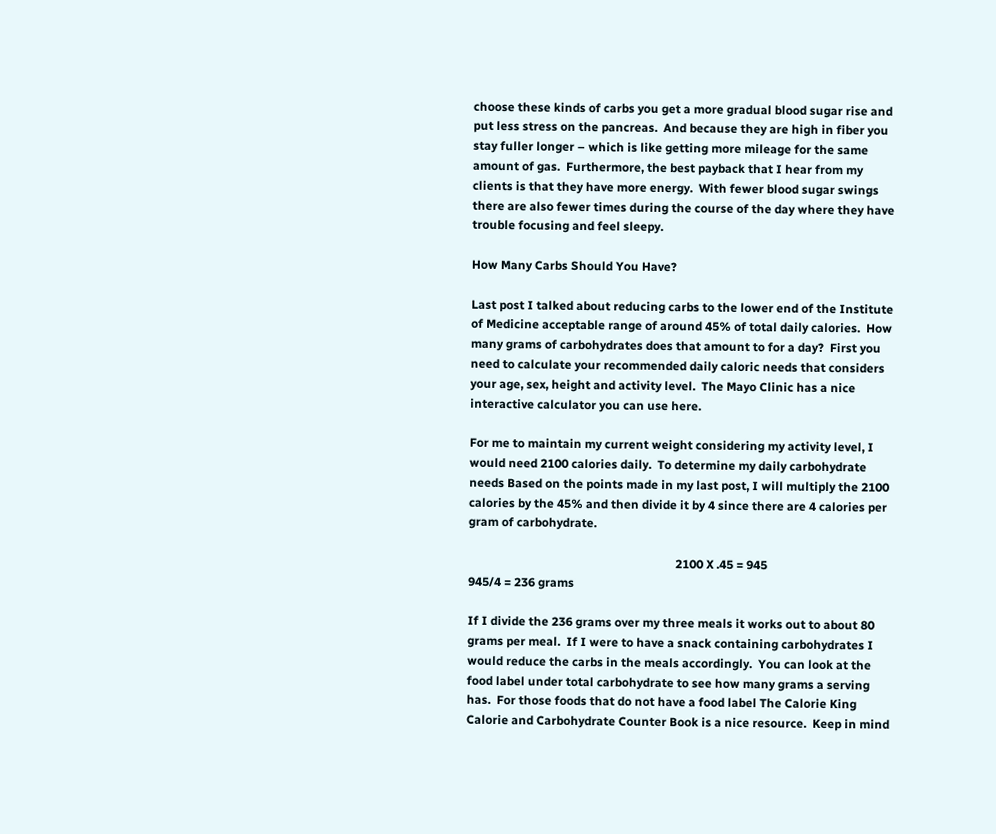choose these kinds of carbs you get a more gradual blood sugar rise and put less stress on the pancreas.  And because they are high in fiber you stay fuller longer – which is like getting more mileage for the same amount of gas.  Furthermore, the best payback that I hear from my clients is that they have more energy.  With fewer blood sugar swings there are also fewer times during the course of the day where they have trouble focusing and feel sleepy.

How Many Carbs Should You Have?

Last post I talked about reducing carbs to the lower end of the Institute of Medicine acceptable range of around 45% of total daily calories.  How many grams of carbohydrates does that amount to for a day?  First you need to calculate your recommended daily caloric needs that considers your age, sex, height and activity level.  The Mayo Clinic has a nice interactive calculator you can use here.

For me to maintain my current weight considering my activity level, I would need 2100 calories daily.  To determine my daily carbohydrate needs Based on the points made in my last post, I will multiply the 2100 calories by the 45% and then divide it by 4 since there are 4 calories per gram of carbohydrate.

                                                                     2100 X .45 = 945                                                                                                                                              945/4 = 236 grams

If I divide the 236 grams over my three meals it works out to about 80 grams per meal.  If I were to have a snack containing carbohydrates I would reduce the carbs in the meals accordingly.  You can look at the food label under total carbohydrate to see how many grams a serving has.  For those foods that do not have a food label The Calorie King Calorie and Carbohydrate Counter Book is a nice resource.  Keep in mind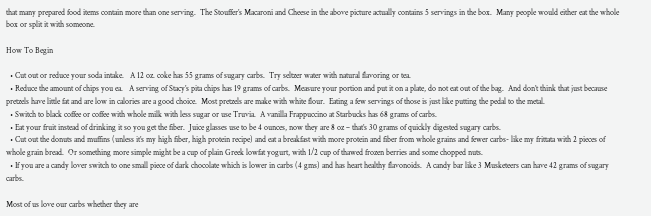that many prepared food items contain more than one serving.  The Stouffer’s Macaroni and Cheese in the above picture actually contains 5 servings in the box.  Many people would either eat the whole box or split it with someone.

How To Begin

  • Cut out or reduce your soda intake.   A 12 oz. coke has 55 grams of sugary carbs.  Try seltzer water with natural flavoring or tea.
  • Reduce the amount of chips you ea.   A serving of Stacy’s pita chips has 19 grams of carbs.  Measure your portion and put it on a plate, do not eat out of the bag.  And don’t think that just because pretzels have little fat and are low in calories are a good choice.  Most pretzels are make with white flour.  Eating a few servings of those is just like putting the pedal to the metal.
  • Switch to black coffee or coffee with whole milk with less sugar or use Truvia.  A vanilla Frappuccino at Starbucks has 68 grams of carbs.
  • Eat your fruit instead of drinking it so you get the fiber.  Juice glasses use to be 4 ounces, now they are 8 oz – that’s 30 grams of quickly digested sugary carbs.
  • Cut out the donuts and muffins (unless it’s my high fiber, high protein recipe) and eat a breakfast with more protein and fiber from whole grains and fewer carbs- like my frittata with 2 pieces of whole grain bread.  Or something more simple might be a cup of plain Greek lowfat yogurt, with 1/2 cup of thawed frozen berries and some chopped nuts.
  • If you are a candy lover switch to one small piece of dark chocolate which is lower in carbs (4 gms) and has heart healthy flavonoids.  A candy bar like 3 Musketeers can have 42 grams of sugary carbs.

Most of us love our carbs whether they are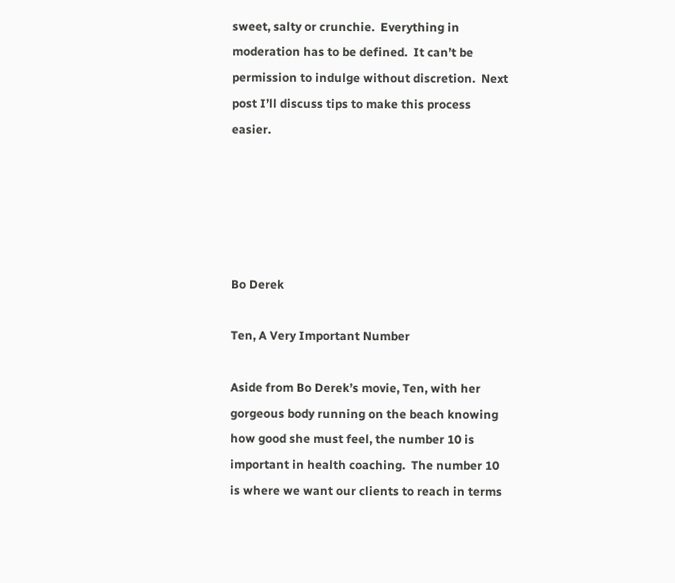sweet, salty or crunchie.  Everything in moderation has to be defined.  It can’t be permission to indulge without discretion.  Next post I’ll discuss tips to make this process easier.





Bo Derek

Ten, A Very Important Number

Aside from Bo Derek’s movie, Ten, with her gorgeous body running on the beach knowing how good she must feel, the number 10 is important in health coaching.  The number 10 is where we want our clients to reach in terms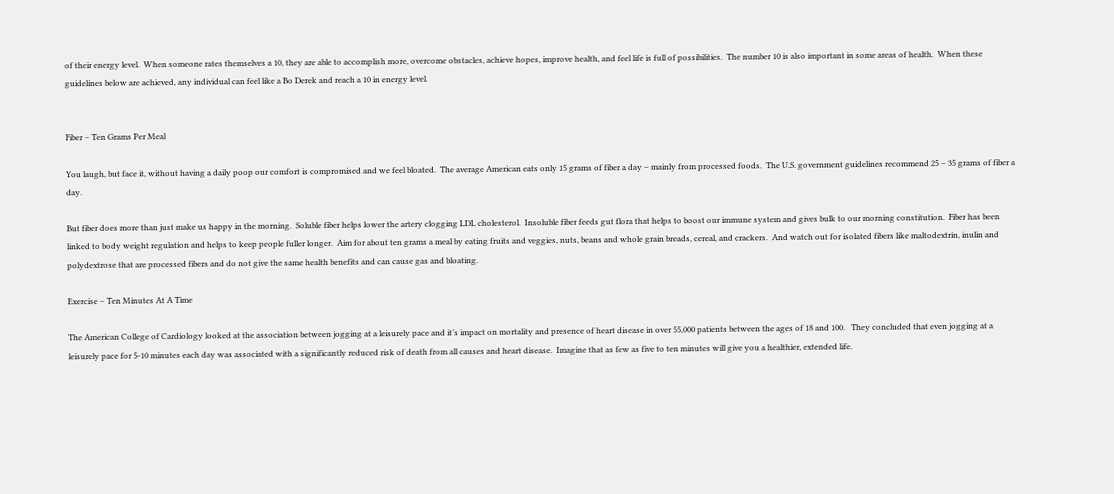of their energy level.  When someone rates themselves a 10, they are able to accomplish more, overcome obstacles, achieve hopes, improve health, and feel life is full of possibilities.  The number 10 is also important in some areas of health.  When these guidelines below are achieved, any individual can feel like a Bo Derek and reach a 10 in energy level.


Fiber – Ten Grams Per Meal

You laugh, but face it, without having a daily poop our comfort is compromised and we feel bloated.  The average American eats only 15 grams of fiber a day – mainly from processed foods.  The U.S. government guidelines recommend 25 – 35 grams of fiber a day.

But fiber does more than just make us happy in the morning.  Soluble fiber helps lower the artery clogging LDL cholesterol.  Insoluble fiber feeds gut flora that helps to boost our immune system and gives bulk to our morning constitution.  Fiber has been linked to body weight regulation and helps to keep people fuller longer.  Aim for about ten grams a meal by eating fruits and veggies, nuts, beans and whole grain breads, cereal, and crackers.  And watch out for isolated fibers like maltodextrin, inulin and polydextrose that are processed fibers and do not give the same health benefits and can cause gas and bloating.

Exercise – Ten Minutes At A Time

The American College of Cardiology looked at the association between jogging at a leisurely pace and it’s impact on mortality and presence of heart disease in over 55,000 patients between the ages of 18 and 100.   They concluded that even jogging at a leisurely pace for 5-10 minutes each day was associated with a significantly reduced risk of death from all causes and heart disease.  Imagine that as few as five to ten minutes will give you a healthier, extended life.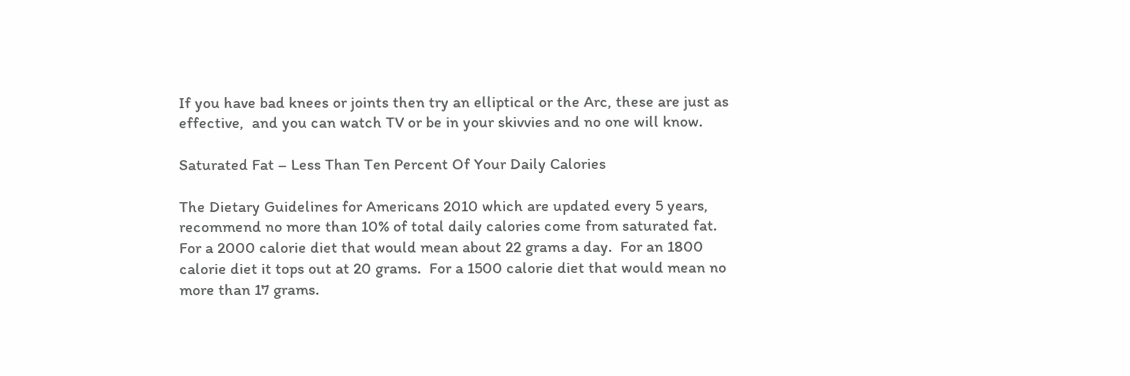If you have bad knees or joints then try an elliptical or the Arc, these are just as effective,  and you can watch TV or be in your skivvies and no one will know.

Saturated Fat – Less Than Ten Percent Of Your Daily Calories

The Dietary Guidelines for Americans 2010 which are updated every 5 years, recommend no more than 10% of total daily calories come from saturated fat.  For a 2000 calorie diet that would mean about 22 grams a day.  For an 1800 calorie diet it tops out at 20 grams.  For a 1500 calorie diet that would mean no more than 17 grams.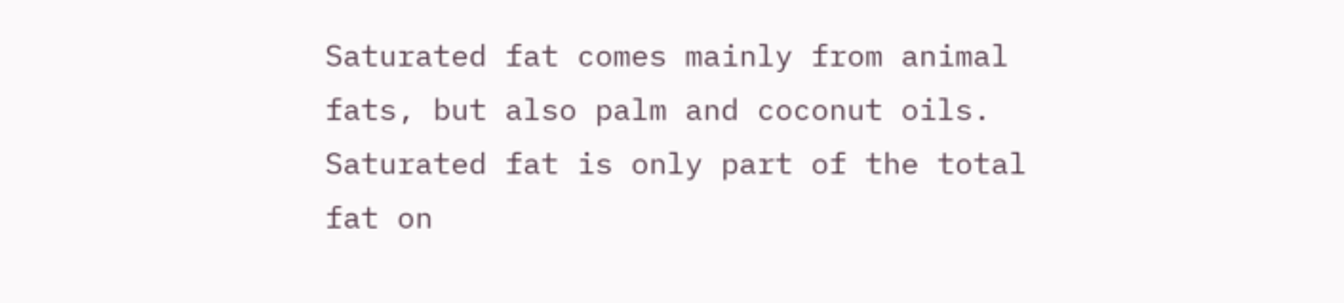Saturated fat comes mainly from animal fats, but also palm and coconut oils.  Saturated fat is only part of the total fat on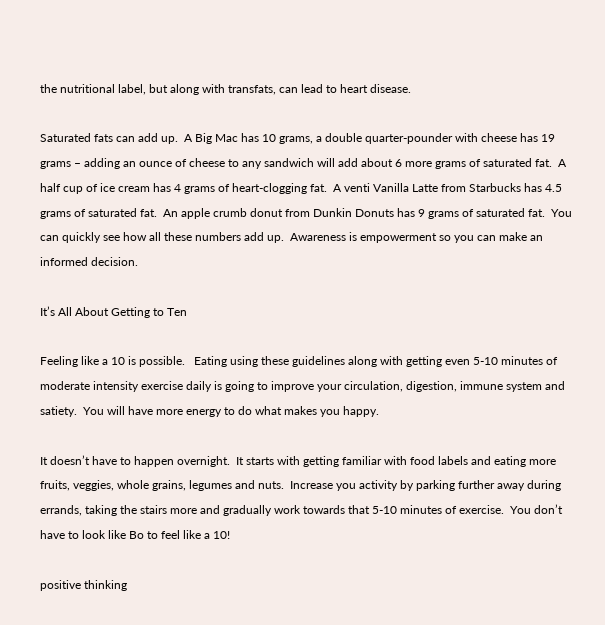the nutritional label, but along with transfats, can lead to heart disease.

Saturated fats can add up.  A Big Mac has 10 grams, a double quarter-pounder with cheese has 19 grams – adding an ounce of cheese to any sandwich will add about 6 more grams of saturated fat.  A half cup of ice cream has 4 grams of heart-clogging fat.  A venti Vanilla Latte from Starbucks has 4.5 grams of saturated fat.  An apple crumb donut from Dunkin Donuts has 9 grams of saturated fat.  You can quickly see how all these numbers add up.  Awareness is empowerment so you can make an informed decision.

It’s All About Getting to Ten

Feeling like a 10 is possible.   Eating using these guidelines along with getting even 5-10 minutes of moderate intensity exercise daily is going to improve your circulation, digestion, immune system and satiety.  You will have more energy to do what makes you happy.

It doesn’t have to happen overnight.  It starts with getting familiar with food labels and eating more fruits, veggies, whole grains, legumes and nuts.  Increase you activity by parking further away during errands, taking the stairs more and gradually work towards that 5-10 minutes of exercise.  You don’t have to look like Bo to feel like a 10!

positive thinking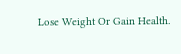Lose Weight Or Gain Health.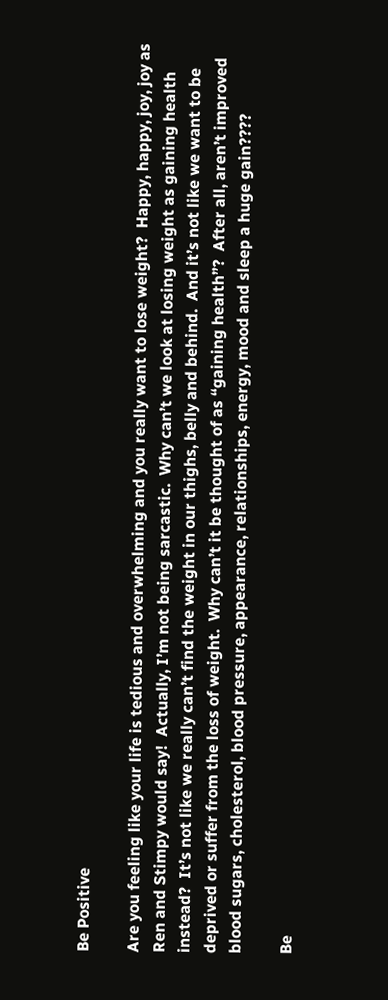Be Positive

Are you feeling like your life is tedious and overwhelming and you really want to lose weight?  Happy, happy, joy, joy as Ren and Stimpy would say!  Actually, I’m not being sarcastic.  Why can’t we look at losing weight as gaining health instead?  It’s not like we really can’t find the weight in our thighs, belly and behind.  And it’s not like we want to be deprived or suffer from the loss of weight.  Why can’t it be thought of as “gaining health”?  After all, aren’t improved blood sugars, cholesterol, blood pressure, appearance, relationships, energy, mood and sleep a huge gain????

Be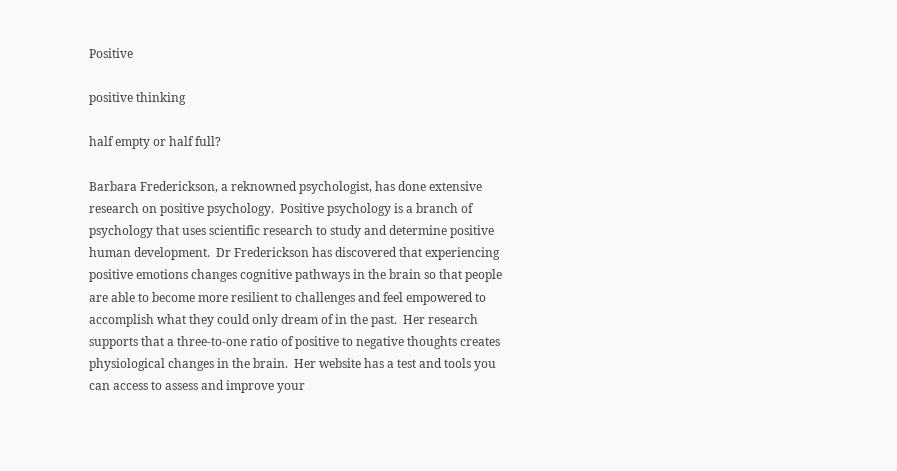Positive

positive thinking

half empty or half full?

Barbara Frederickson, a reknowned psychologist, has done extensive research on positive psychology.  Positive psychology is a branch of psychology that uses scientific research to study and determine positive human development.  Dr Frederickson has discovered that experiencing positive emotions changes cognitive pathways in the brain so that people are able to become more resilient to challenges and feel empowered to accomplish what they could only dream of in the past.  Her research supports that a three-to-one ratio of positive to negative thoughts creates physiological changes in the brain.  Her website has a test and tools you can access to assess and improve your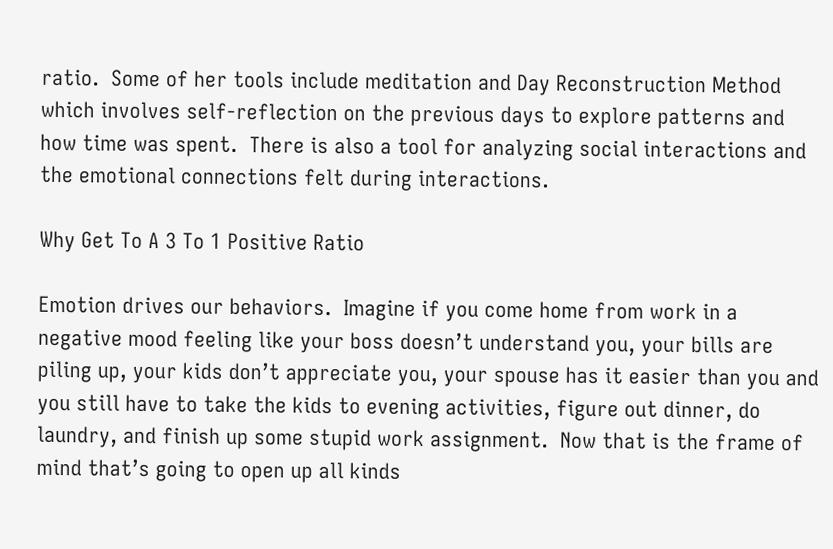ratio.  Some of her tools include meditation and Day Reconstruction Method which involves self-reflection on the previous days to explore patterns and how time was spent.  There is also a tool for analyzing social interactions and the emotional connections felt during interactions.

Why Get To A 3 To 1 Positive Ratio

Emotion drives our behaviors.  Imagine if you come home from work in a negative mood feeling like your boss doesn’t understand you, your bills are piling up, your kids don’t appreciate you, your spouse has it easier than you and you still have to take the kids to evening activities, figure out dinner, do laundry, and finish up some stupid work assignment.  Now that is the frame of mind that’s going to open up all kinds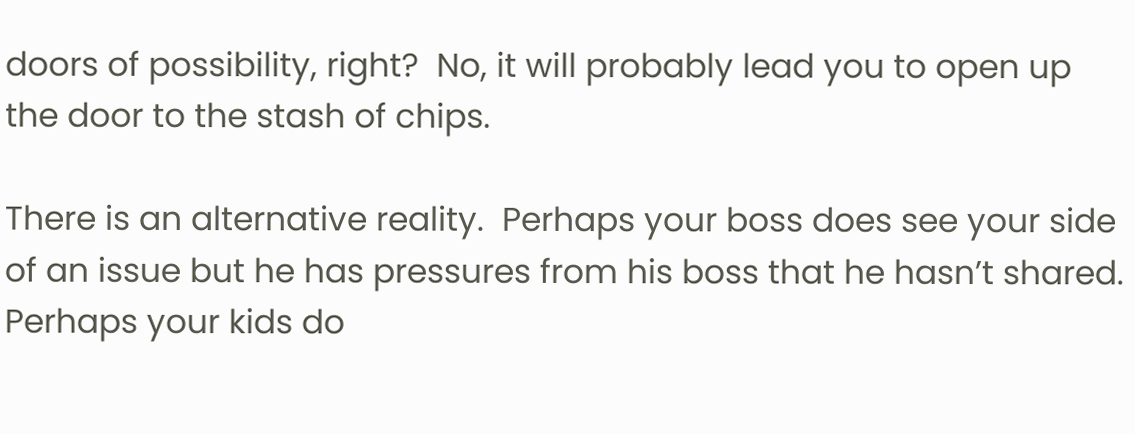doors of possibility, right?  No, it will probably lead you to open up the door to the stash of chips.

There is an alternative reality.  Perhaps your boss does see your side of an issue but he has pressures from his boss that he hasn’t shared.  Perhaps your kids do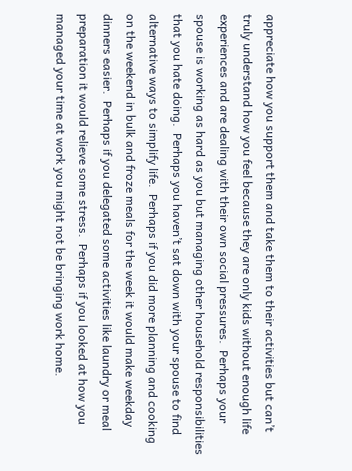appreciate how you support them and take them to their activities but can’t truly understand how you feel because they are only kids without enough life experiences and are dealing with their own social pressures.  Perhaps your spouse is working as hard as you but managing other household responsibilities that you hate doing.  Perhaps you haven’t sat down with your spouse to find alternative ways to simplify life.  Perhaps if you did more planning and cooking on the weekend in bulk and froze meals for the week it would make weekday dinners easier.  Perhaps if you delegated some activities like laundry or meal preparation it would relieve some stress.  Perhaps if you looked at how you managed your time at work you might not be bringing work home.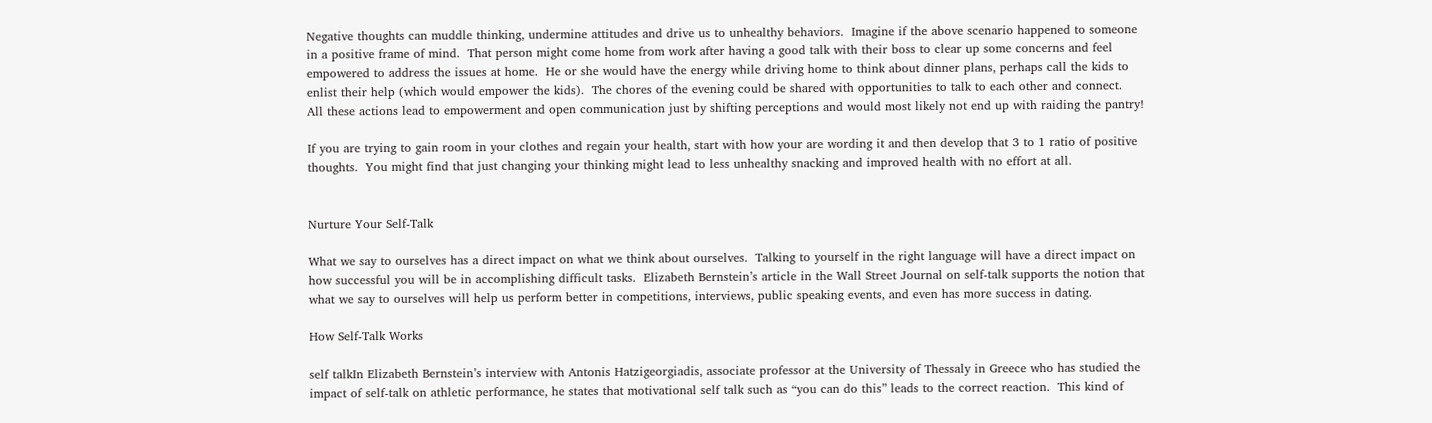Negative thoughts can muddle thinking, undermine attitudes and drive us to unhealthy behaviors.  Imagine if the above scenario happened to someone in a positive frame of mind.  That person might come home from work after having a good talk with their boss to clear up some concerns and feel empowered to address the issues at home.  He or she would have the energy while driving home to think about dinner plans, perhaps call the kids to enlist their help (which would empower the kids).  The chores of the evening could be shared with opportunities to talk to each other and connect.  All these actions lead to empowerment and open communication just by shifting perceptions and would most likely not end up with raiding the pantry!

If you are trying to gain room in your clothes and regain your health, start with how your are wording it and then develop that 3 to 1 ratio of positive thoughts.  You might find that just changing your thinking might lead to less unhealthy snacking and improved health with no effort at all.


Nurture Your Self-Talk

What we say to ourselves has a direct impact on what we think about ourselves.  Talking to yourself in the right language will have a direct impact on how successful you will be in accomplishing difficult tasks.  Elizabeth Bernstein’s article in the Wall Street Journal on self-talk supports the notion that what we say to ourselves will help us perform better in competitions, interviews, public speaking events, and even has more success in dating.

How Self-Talk Works

self talkIn Elizabeth Bernstein’s interview with Antonis Hatzigeorgiadis, associate professor at the University of Thessaly in Greece who has studied the impact of self-talk on athletic performance, he states that motivational self talk such as “you can do this” leads to the correct reaction.  This kind of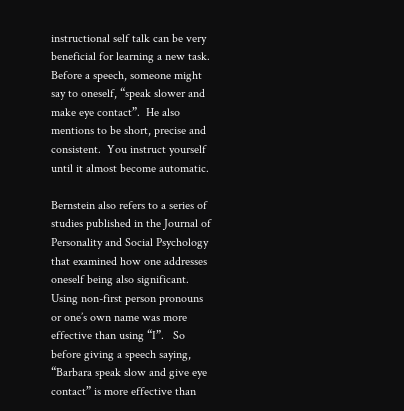instructional self talk can be very beneficial for learning a new task.  Before a speech, someone might say to oneself, “speak slower and make eye contact”.  He also mentions to be short, precise and consistent.  You instruct yourself until it almost become automatic.

Bernstein also refers to a series of studies published in the Journal of Personality and Social Psychology that examined how one addresses oneself being also significant.  Using non-first person pronouns or one’s own name was more effective than using “I”.   So before giving a speech saying, “Barbara speak slow and give eye contact” is more effective than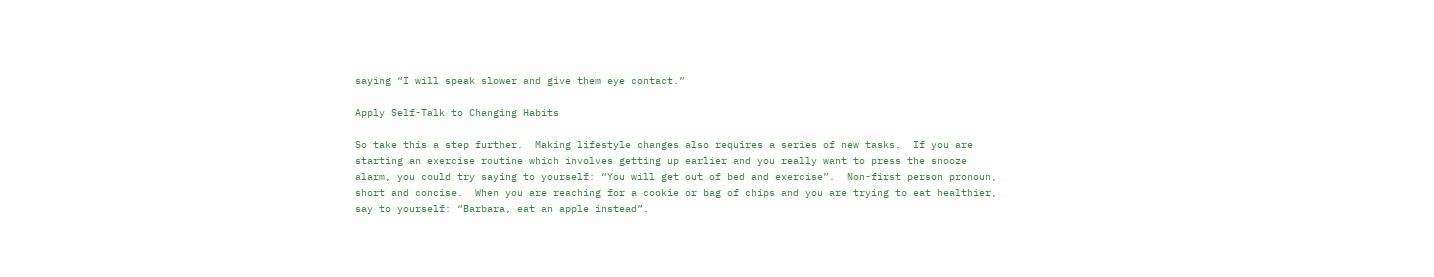saying “I will speak slower and give them eye contact.”

Apply Self-Talk to Changing Habits

So take this a step further.  Making lifestyle changes also requires a series of new tasks.  If you are starting an exercise routine which involves getting up earlier and you really want to press the snooze alarm, you could try saying to yourself: “You will get out of bed and exercise”.  Non-first person pronoun, short and concise.  When you are reaching for a cookie or bag of chips and you are trying to eat healthier, say to yourself: “Barbara, eat an apple instead”.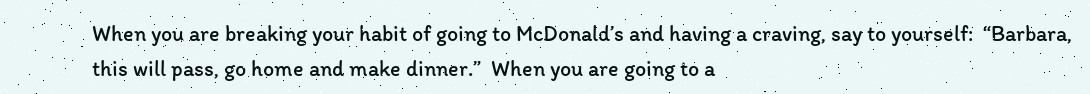When you are breaking your habit of going to McDonald’s and having a craving, say to yourself:  “Barbara, this will pass, go home and make dinner.”  When you are going to a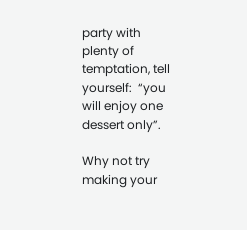party with plenty of temptation, tell yourself:  “you will enjoy one dessert only”.

Why not try making your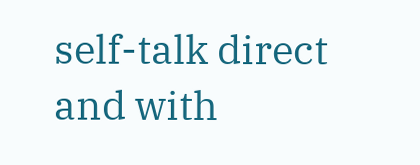self-talk direct and with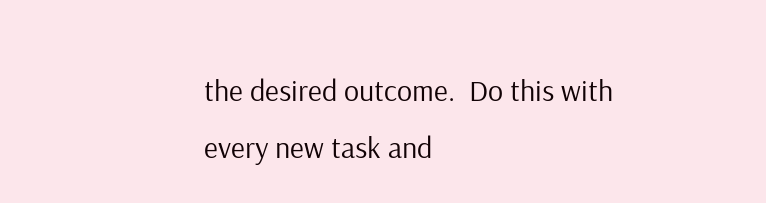the desired outcome.  Do this with every new task and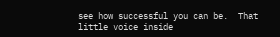see how successful you can be.  That little voice inside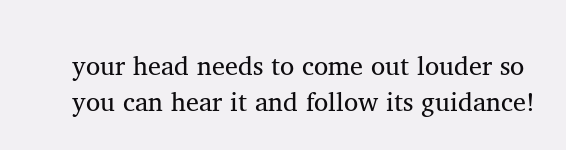your head needs to come out louder so you can hear it and follow its guidance!